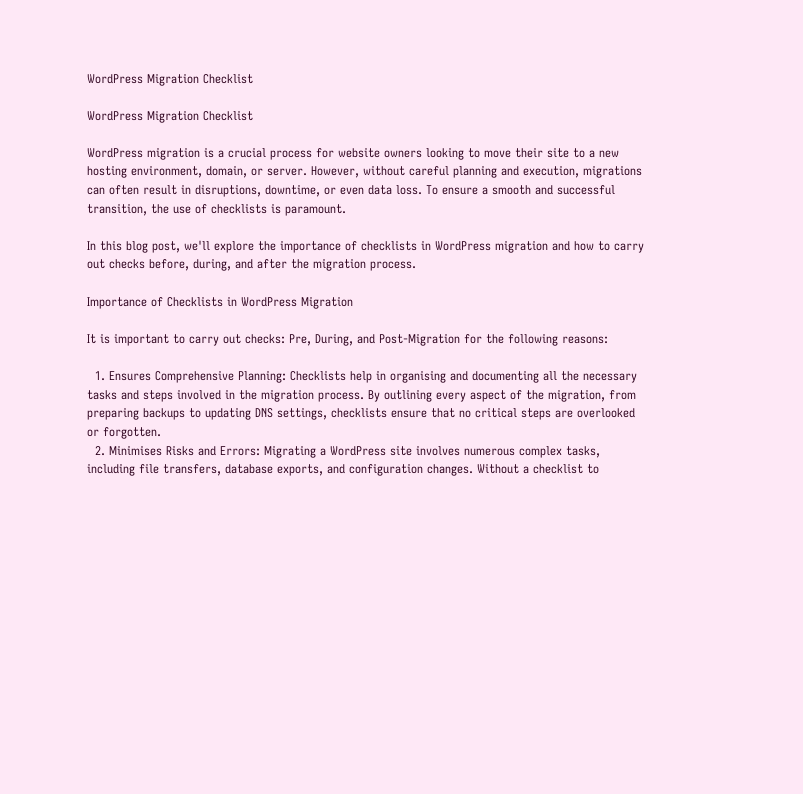WordPress Migration Checklist

WordPress Migration Checklist

WordPress migration is a crucial process for website owners looking to move their site to a new hosting environment, domain, or server. However, without careful planning and execution, migrations can often result in disruptions, downtime, or even data loss. To ensure a smooth and successful transition, the use of checklists is paramount.

In this blog post, we'll explore the importance of checklists in WordPress migration and how to carry out checks before, during, and after the migration process.

Importance of Checklists in WordPress Migration

It is important to carry out checks: Pre, During, and Post-Migration for the following reasons:

  1. Ensures Comprehensive Planning: Checklists help in organising and documenting all the necessary tasks and steps involved in the migration process. By outlining every aspect of the migration, from preparing backups to updating DNS settings, checklists ensure that no critical steps are overlooked or forgotten.
  2. Minimises Risks and Errors: Migrating a WordPress site involves numerous complex tasks, including file transfers, database exports, and configuration changes. Without a checklist to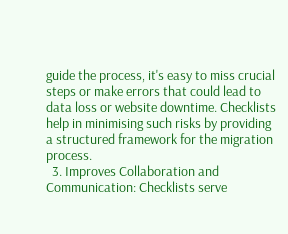guide the process, it's easy to miss crucial steps or make errors that could lead to data loss or website downtime. Checklists help in minimising such risks by providing a structured framework for the migration process.
  3. Improves Collaboration and Communication: Checklists serve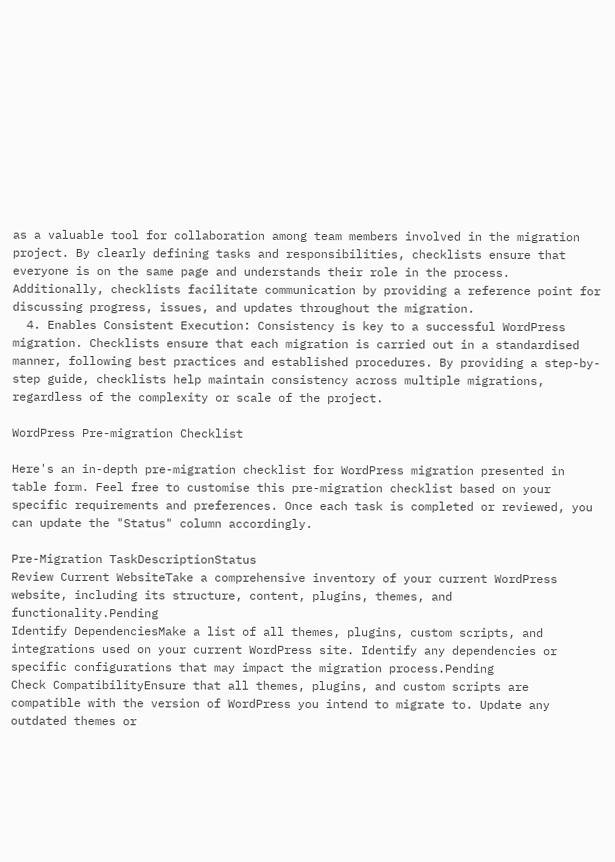as a valuable tool for collaboration among team members involved in the migration project. By clearly defining tasks and responsibilities, checklists ensure that everyone is on the same page and understands their role in the process. Additionally, checklists facilitate communication by providing a reference point for discussing progress, issues, and updates throughout the migration.
  4. Enables Consistent Execution: Consistency is key to a successful WordPress migration. Checklists ensure that each migration is carried out in a standardised manner, following best practices and established procedures. By providing a step-by-step guide, checklists help maintain consistency across multiple migrations, regardless of the complexity or scale of the project.

WordPress Pre-migration Checklist

Here's an in-depth pre-migration checklist for WordPress migration presented in table form. Feel free to customise this pre-migration checklist based on your specific requirements and preferences. Once each task is completed or reviewed, you can update the "Status" column accordingly.

Pre-Migration TaskDescriptionStatus
Review Current WebsiteTake a comprehensive inventory of your current WordPress website, including its structure, content, plugins, themes, and functionality.Pending
Identify DependenciesMake a list of all themes, plugins, custom scripts, and integrations used on your current WordPress site. Identify any dependencies or specific configurations that may impact the migration process.Pending
Check CompatibilityEnsure that all themes, plugins, and custom scripts are compatible with the version of WordPress you intend to migrate to. Update any outdated themes or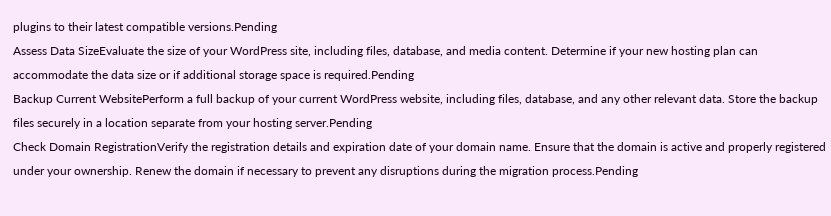plugins to their latest compatible versions.Pending
Assess Data SizeEvaluate the size of your WordPress site, including files, database, and media content. Determine if your new hosting plan can accommodate the data size or if additional storage space is required.Pending
Backup Current WebsitePerform a full backup of your current WordPress website, including files, database, and any other relevant data. Store the backup files securely in a location separate from your hosting server.Pending
Check Domain RegistrationVerify the registration details and expiration date of your domain name. Ensure that the domain is active and properly registered under your ownership. Renew the domain if necessary to prevent any disruptions during the migration process.Pending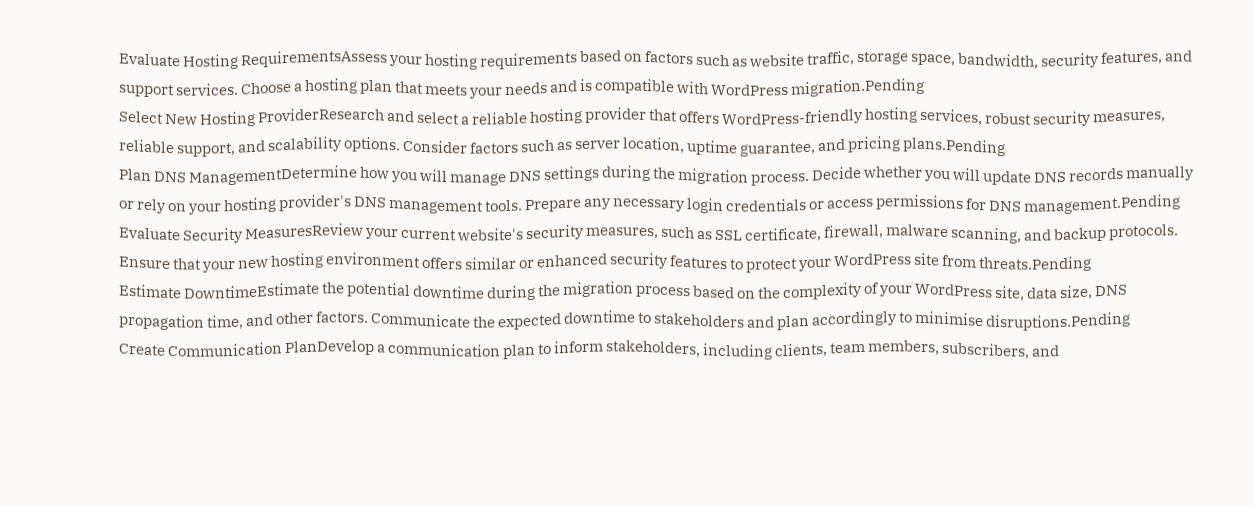Evaluate Hosting RequirementsAssess your hosting requirements based on factors such as website traffic, storage space, bandwidth, security features, and support services. Choose a hosting plan that meets your needs and is compatible with WordPress migration.Pending
Select New Hosting ProviderResearch and select a reliable hosting provider that offers WordPress-friendly hosting services, robust security measures, reliable support, and scalability options. Consider factors such as server location, uptime guarantee, and pricing plans.Pending
Plan DNS ManagementDetermine how you will manage DNS settings during the migration process. Decide whether you will update DNS records manually or rely on your hosting provider's DNS management tools. Prepare any necessary login credentials or access permissions for DNS management.Pending
Evaluate Security MeasuresReview your current website's security measures, such as SSL certificate, firewall, malware scanning, and backup protocols. Ensure that your new hosting environment offers similar or enhanced security features to protect your WordPress site from threats.Pending
Estimate DowntimeEstimate the potential downtime during the migration process based on the complexity of your WordPress site, data size, DNS propagation time, and other factors. Communicate the expected downtime to stakeholders and plan accordingly to minimise disruptions.Pending
Create Communication PlanDevelop a communication plan to inform stakeholders, including clients, team members, subscribers, and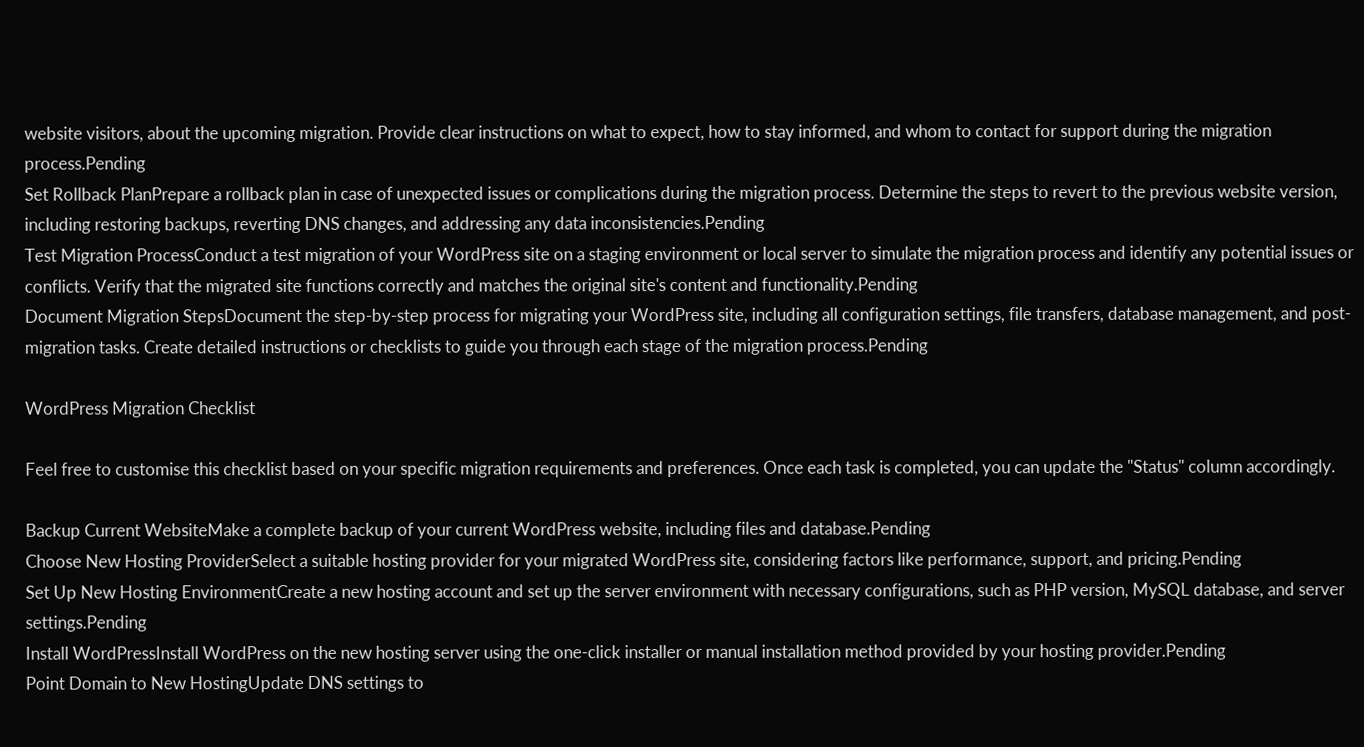website visitors, about the upcoming migration. Provide clear instructions on what to expect, how to stay informed, and whom to contact for support during the migration process.Pending
Set Rollback PlanPrepare a rollback plan in case of unexpected issues or complications during the migration process. Determine the steps to revert to the previous website version, including restoring backups, reverting DNS changes, and addressing any data inconsistencies.Pending
Test Migration ProcessConduct a test migration of your WordPress site on a staging environment or local server to simulate the migration process and identify any potential issues or conflicts. Verify that the migrated site functions correctly and matches the original site's content and functionality.Pending
Document Migration StepsDocument the step-by-step process for migrating your WordPress site, including all configuration settings, file transfers, database management, and post-migration tasks. Create detailed instructions or checklists to guide you through each stage of the migration process.Pending

WordPress Migration Checklist

Feel free to customise this checklist based on your specific migration requirements and preferences. Once each task is completed, you can update the "Status" column accordingly.

Backup Current WebsiteMake a complete backup of your current WordPress website, including files and database.Pending
Choose New Hosting ProviderSelect a suitable hosting provider for your migrated WordPress site, considering factors like performance, support, and pricing.Pending
Set Up New Hosting EnvironmentCreate a new hosting account and set up the server environment with necessary configurations, such as PHP version, MySQL database, and server settings.Pending
Install WordPressInstall WordPress on the new hosting server using the one-click installer or manual installation method provided by your hosting provider.Pending
Point Domain to New HostingUpdate DNS settings to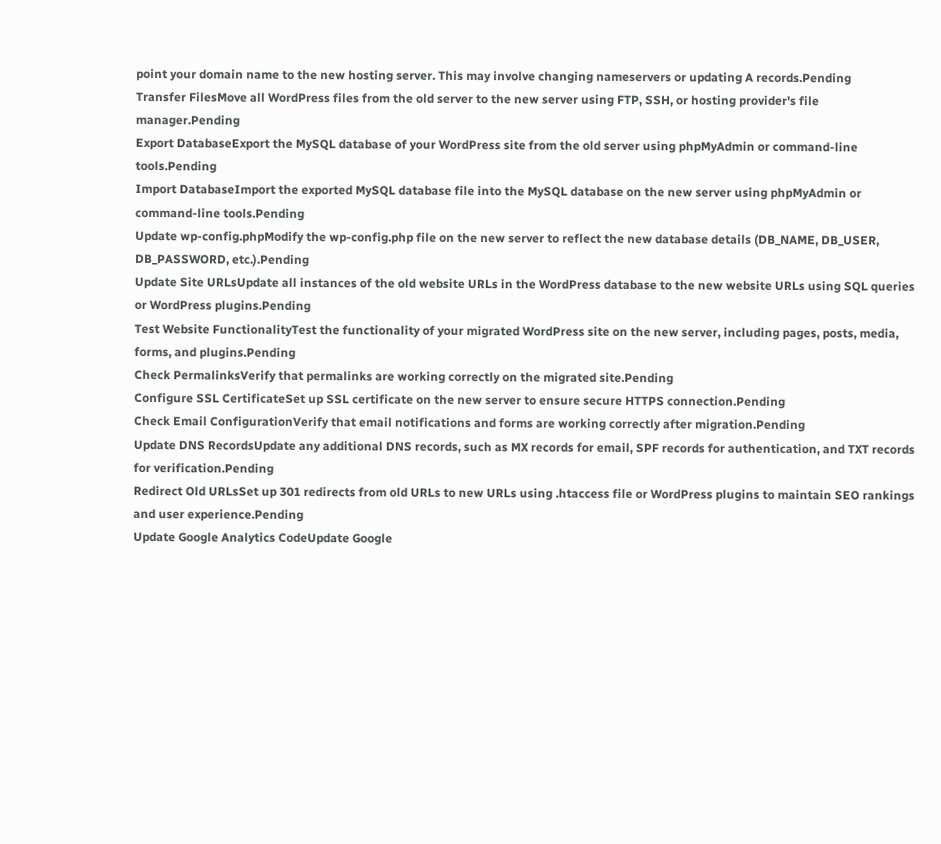point your domain name to the new hosting server. This may involve changing nameservers or updating A records.Pending
Transfer FilesMove all WordPress files from the old server to the new server using FTP, SSH, or hosting provider's file manager.Pending
Export DatabaseExport the MySQL database of your WordPress site from the old server using phpMyAdmin or command-line tools.Pending
Import DatabaseImport the exported MySQL database file into the MySQL database on the new server using phpMyAdmin or command-line tools.Pending
Update wp-config.phpModify the wp-config.php file on the new server to reflect the new database details (DB_NAME, DB_USER, DB_PASSWORD, etc.).Pending
Update Site URLsUpdate all instances of the old website URLs in the WordPress database to the new website URLs using SQL queries or WordPress plugins.Pending
Test Website FunctionalityTest the functionality of your migrated WordPress site on the new server, including pages, posts, media, forms, and plugins.Pending
Check PermalinksVerify that permalinks are working correctly on the migrated site.Pending
Configure SSL CertificateSet up SSL certificate on the new server to ensure secure HTTPS connection.Pending
Check Email ConfigurationVerify that email notifications and forms are working correctly after migration.Pending
Update DNS RecordsUpdate any additional DNS records, such as MX records for email, SPF records for authentication, and TXT records for verification.Pending
Redirect Old URLsSet up 301 redirects from old URLs to new URLs using .htaccess file or WordPress plugins to maintain SEO rankings and user experience.Pending
Update Google Analytics CodeUpdate Google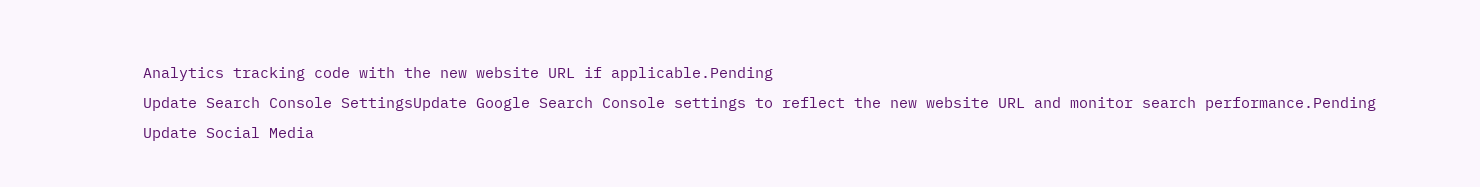Analytics tracking code with the new website URL if applicable.Pending
Update Search Console SettingsUpdate Google Search Console settings to reflect the new website URL and monitor search performance.Pending
Update Social Media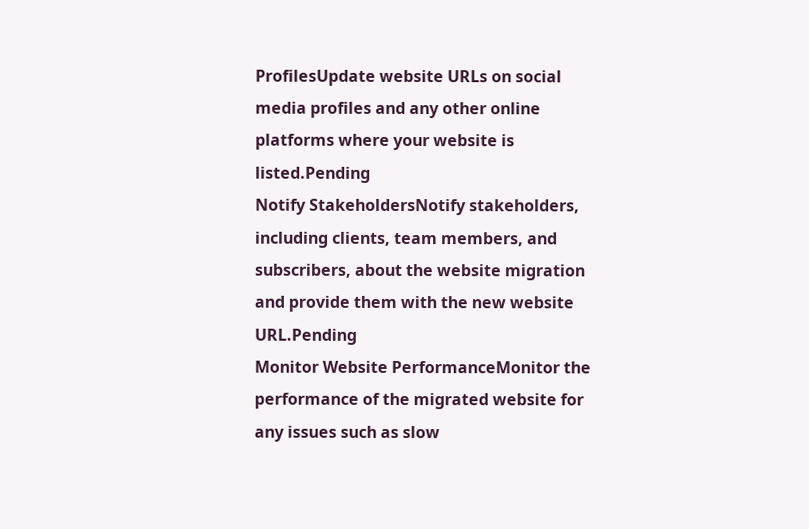ProfilesUpdate website URLs on social media profiles and any other online platforms where your website is listed.Pending
Notify StakeholdersNotify stakeholders, including clients, team members, and subscribers, about the website migration and provide them with the new website URL.Pending
Monitor Website PerformanceMonitor the performance of the migrated website for any issues such as slow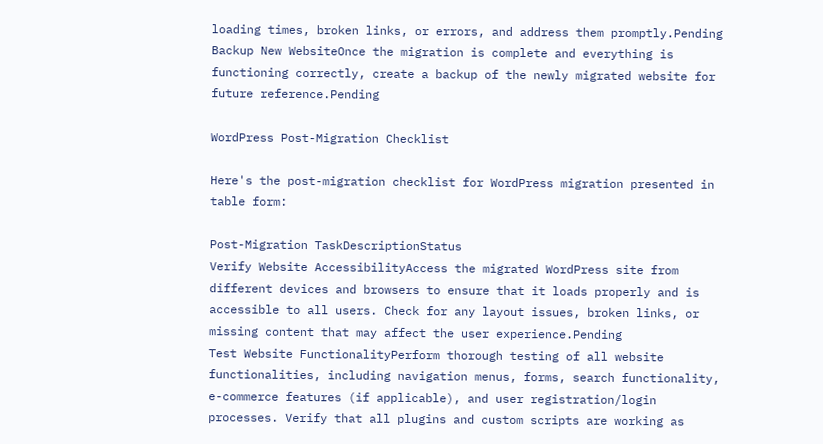loading times, broken links, or errors, and address them promptly.Pending
Backup New WebsiteOnce the migration is complete and everything is functioning correctly, create a backup of the newly migrated website for future reference.Pending

WordPress Post-Migration Checklist

Here's the post-migration checklist for WordPress migration presented in table form:

Post-Migration TaskDescriptionStatus
Verify Website AccessibilityAccess the migrated WordPress site from different devices and browsers to ensure that it loads properly and is accessible to all users. Check for any layout issues, broken links, or missing content that may affect the user experience.Pending
Test Website FunctionalityPerform thorough testing of all website functionalities, including navigation menus, forms, search functionality, e-commerce features (if applicable), and user registration/login processes. Verify that all plugins and custom scripts are working as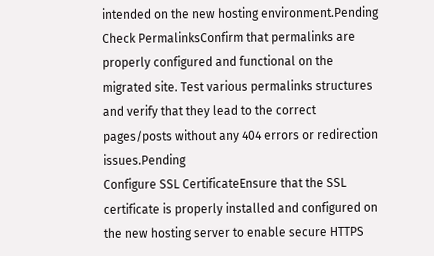intended on the new hosting environment.Pending
Check PermalinksConfirm that permalinks are properly configured and functional on the migrated site. Test various permalinks structures and verify that they lead to the correct pages/posts without any 404 errors or redirection issues.Pending
Configure SSL CertificateEnsure that the SSL certificate is properly installed and configured on the new hosting server to enable secure HTTPS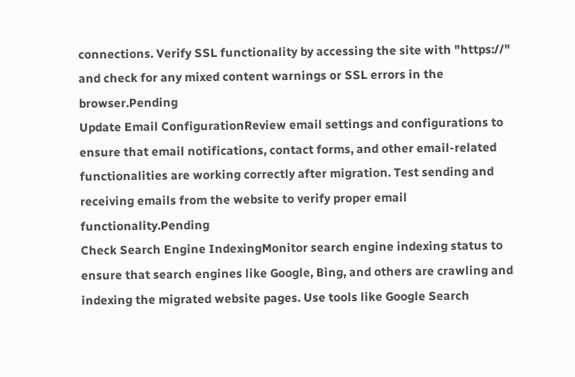connections. Verify SSL functionality by accessing the site with "https://" and check for any mixed content warnings or SSL errors in the browser.Pending
Update Email ConfigurationReview email settings and configurations to ensure that email notifications, contact forms, and other email-related functionalities are working correctly after migration. Test sending and receiving emails from the website to verify proper email functionality.Pending
Check Search Engine IndexingMonitor search engine indexing status to ensure that search engines like Google, Bing, and others are crawling and indexing the migrated website pages. Use tools like Google Search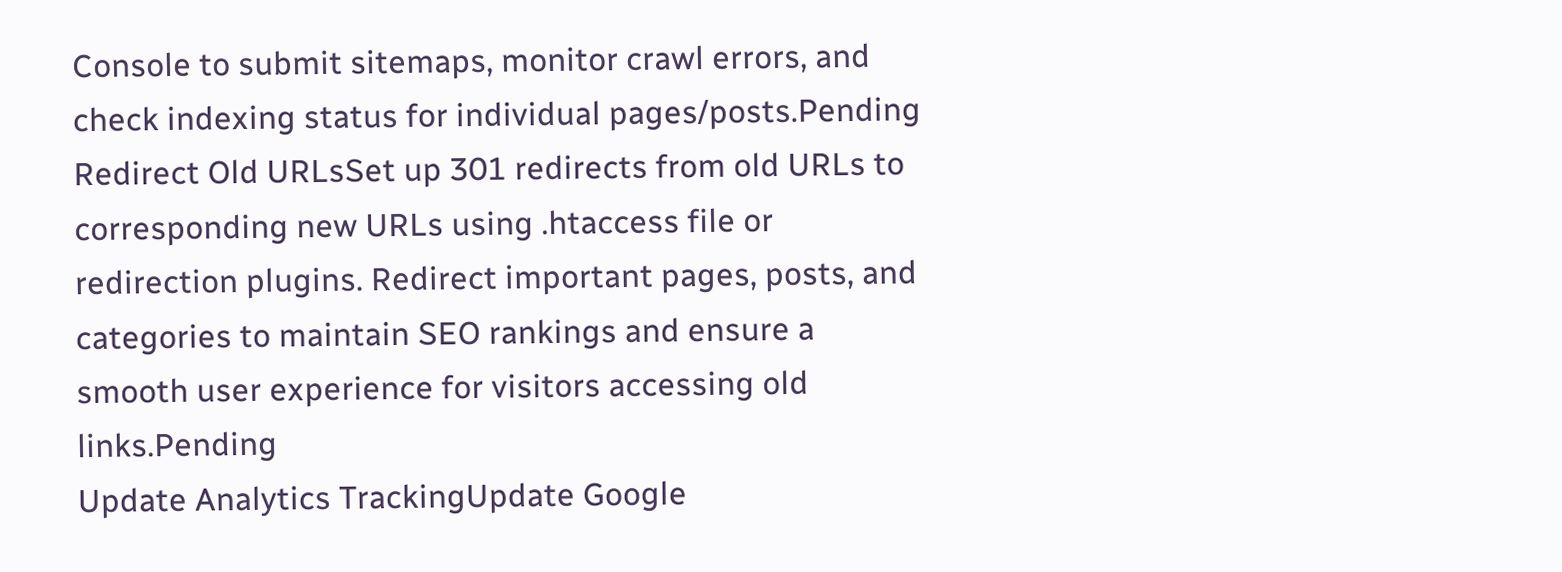Console to submit sitemaps, monitor crawl errors, and check indexing status for individual pages/posts.Pending
Redirect Old URLsSet up 301 redirects from old URLs to corresponding new URLs using .htaccess file or redirection plugins. Redirect important pages, posts, and categories to maintain SEO rankings and ensure a smooth user experience for visitors accessing old links.Pending
Update Analytics TrackingUpdate Google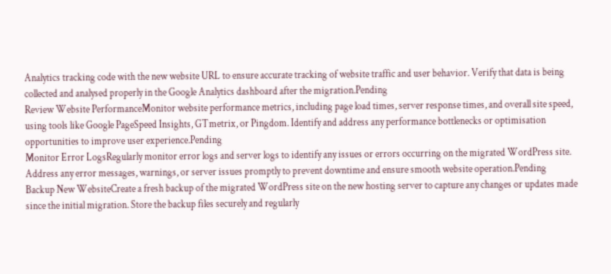Analytics tracking code with the new website URL to ensure accurate tracking of website traffic and user behavior. Verify that data is being collected and analysed properly in the Google Analytics dashboard after the migration.Pending
Review Website PerformanceMonitor website performance metrics, including page load times, server response times, and overall site speed, using tools like Google PageSpeed Insights, GTmetrix, or Pingdom. Identify and address any performance bottlenecks or optimisation opportunities to improve user experience.Pending
Monitor Error LogsRegularly monitor error logs and server logs to identify any issues or errors occurring on the migrated WordPress site. Address any error messages, warnings, or server issues promptly to prevent downtime and ensure smooth website operation.Pending
Backup New WebsiteCreate a fresh backup of the migrated WordPress site on the new hosting server to capture any changes or updates made since the initial migration. Store the backup files securely and regularly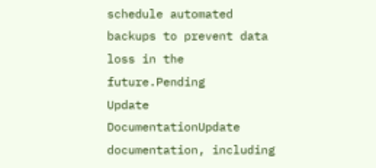schedule automated backups to prevent data loss in the future.Pending
Update DocumentationUpdate documentation, including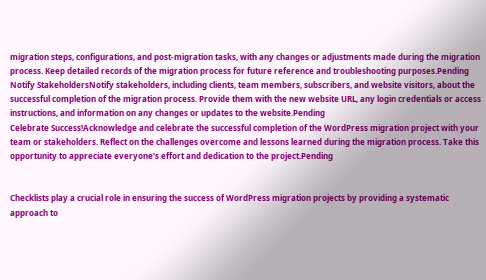migration steps, configurations, and post-migration tasks, with any changes or adjustments made during the migration process. Keep detailed records of the migration process for future reference and troubleshooting purposes.Pending
Notify StakeholdersNotify stakeholders, including clients, team members, subscribers, and website visitors, about the successful completion of the migration process. Provide them with the new website URL, any login credentials or access instructions, and information on any changes or updates to the website.Pending
Celebrate Success!Acknowledge and celebrate the successful completion of the WordPress migration project with your team or stakeholders. Reflect on the challenges overcome and lessons learned during the migration process. Take this opportunity to appreciate everyone's effort and dedication to the project.Pending


Checklists play a crucial role in ensuring the success of WordPress migration projects by providing a systematic approach to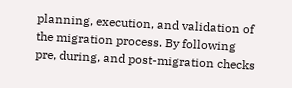planning, execution, and validation of the migration process. By following pre, during, and post-migration checks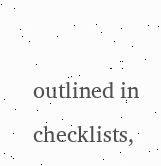outlined in checklists,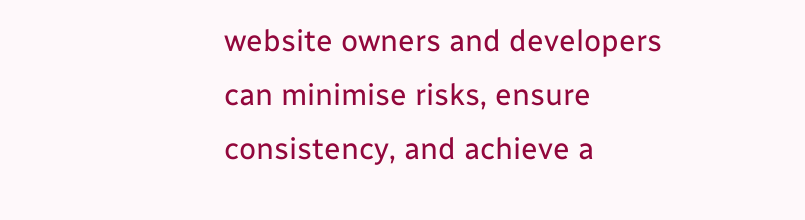website owners and developers can minimise risks, ensure consistency, and achieve a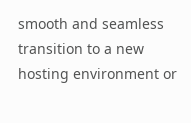smooth and seamless transition to a new hosting environment or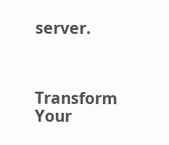server.



Transform Your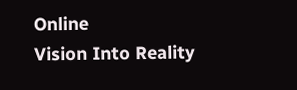Online
Vision Into Reality